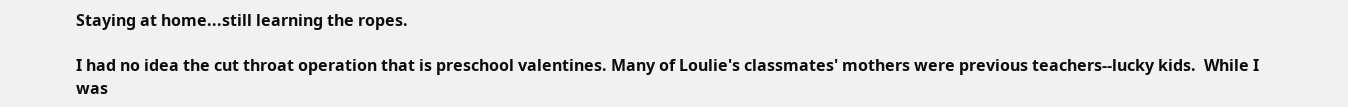Staying at home...still learning the ropes.

I had no idea the cut throat operation that is preschool valentines. Many of Loulie's classmates' mothers were previous teachers--lucky kids.  While I was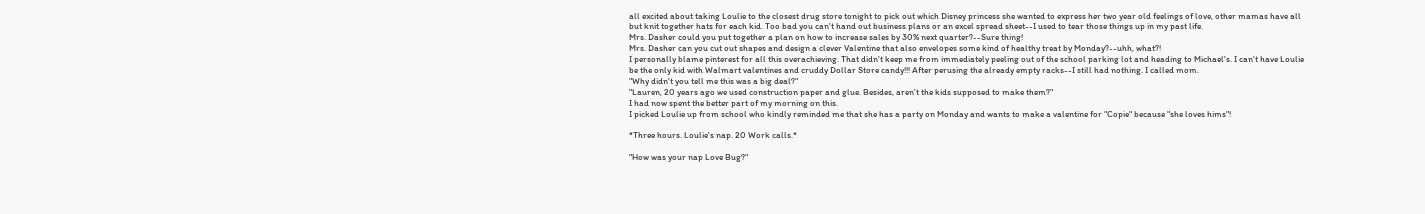all excited about taking Loulie to the closest drug store tonight to pick out which Disney princess she wanted to express her two year old feelings of love, other mamas have all but knit together hats for each kid. Too bad you can't hand out business plans or an excel spread sheet--I used to tear those things up in my past life.
Mrs. Dasher could you put together a plan on how to increase sales by 30% next quarter?--Sure thing!
Mrs. Dasher can you cut out shapes and design a clever Valentine that also envelopes some kind of healthy treat by Monday?--uhh, what?!
I personally blame pinterest for all this overachieving. That didn't keep me from immediately peeling out of the school parking lot and heading to Michael's. I can't have Loulie be the only kid with Walmart valentines and cruddy Dollar Store candy!!! After perusing the already empty racks--I still had nothing. I called mom.
"Why didn't you tell me this was a big deal?"
"Lauren, 20 years ago we used construction paper and glue. Besides, aren't the kids supposed to make them?"
I had now spent the better part of my morning on this.
I picked Loulie up from school who kindly reminded me that she has a party on Monday and wants to make a valentine for "Copie" because "she loves hims"!

*Three hours. Loulie's nap. 20 Work calls.*

"How was your nap Love Bug?"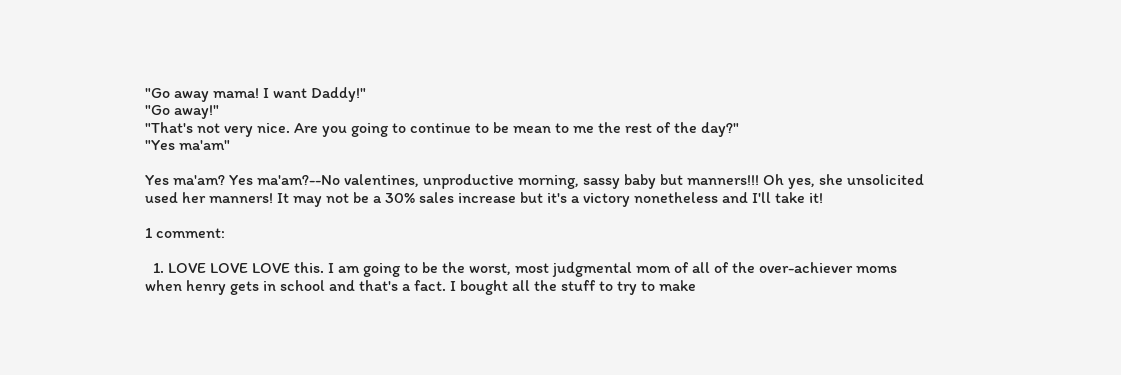"Go away mama! I want Daddy!"
"Go away!"
"That's not very nice. Are you going to continue to be mean to me the rest of the day?"
"Yes ma'am"

Yes ma'am? Yes ma'am?--No valentines, unproductive morning, sassy baby but manners!!! Oh yes, she unsolicited used her manners! It may not be a 30% sales increase but it's a victory nonetheless and I'll take it!

1 comment:

  1. LOVE LOVE LOVE this. I am going to be the worst, most judgmental mom of all of the over-achiever moms when henry gets in school and that's a fact. I bought all the stuff to try to make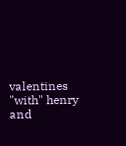valentines "with" henry and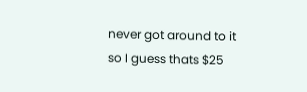never got around to it so I guess thats $25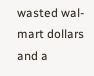wasted wal-mart dollars and a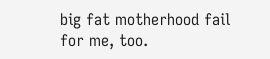big fat motherhood fail for me, too.